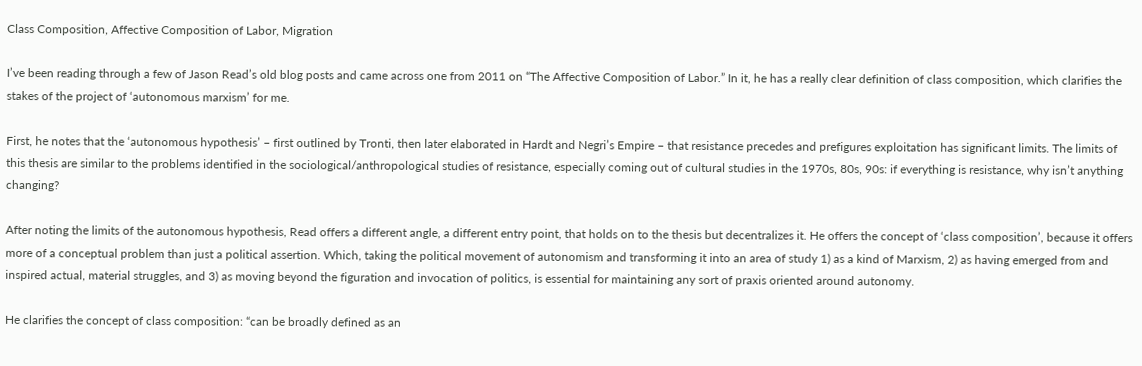Class Composition, Affective Composition of Labor, Migration

I’ve been reading through a few of Jason Read’s old blog posts and came across one from 2011 on “The Affective Composition of Labor.” In it, he has a really clear definition of class composition, which clarifies the stakes of the project of ‘autonomous marxism’ for me.

First, he notes that the ‘autonomous hypothesis’ – first outlined by Tronti, then later elaborated in Hardt and Negri’s Empire – that resistance precedes and prefigures exploitation has significant limits. The limits of this thesis are similar to the problems identified in the sociological/anthropological studies of resistance, especially coming out of cultural studies in the 1970s, 80s, 90s: if everything is resistance, why isn’t anything changing?

After noting the limits of the autonomous hypothesis, Read offers a different angle, a different entry point, that holds on to the thesis but decentralizes it. He offers the concept of ‘class composition’, because it offers more of a conceptual problem than just a political assertion. Which, taking the political movement of autonomism and transforming it into an area of study 1) as a kind of Marxism, 2) as having emerged from and inspired actual, material struggles, and 3) as moving beyond the figuration and invocation of politics, is essential for maintaining any sort of praxis oriented around autonomy.

He clarifies the concept of class composition: “can be broadly defined as an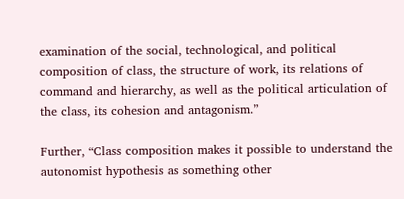examination of the social, technological, and political composition of class, the structure of work, its relations of command and hierarchy, as well as the political articulation of the class, its cohesion and antagonism.”

Further, “Class composition makes it possible to understand the autonomist hypothesis as something other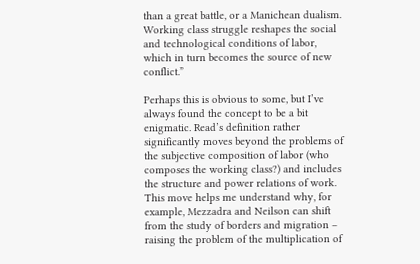than a great battle, or a Manichean dualism. Working class struggle reshapes the social and technological conditions of labor, which in turn becomes the source of new conflict.”

Perhaps this is obvious to some, but I’ve always found the concept to be a bit enigmatic. Read’s definition rather significantly moves beyond the problems of the subjective composition of labor (who composes the working class?) and includes the structure and power relations of work. This move helps me understand why, for example, Mezzadra and Neilson can shift from the study of borders and migration – raising the problem of the multiplication of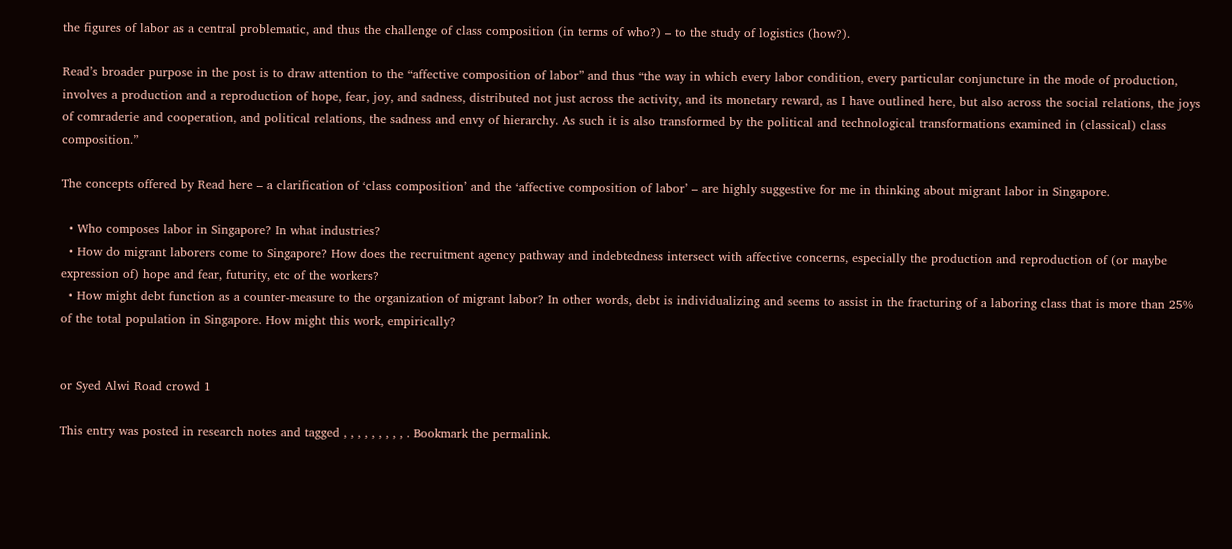the figures of labor as a central problematic, and thus the challenge of class composition (in terms of who?) – to the study of logistics (how?).

Read’s broader purpose in the post is to draw attention to the “affective composition of labor” and thus “the way in which every labor condition, every particular conjuncture in the mode of production, involves a production and a reproduction of hope, fear, joy, and sadness, distributed not just across the activity, and its monetary reward, as I have outlined here, but also across the social relations, the joys of comraderie and cooperation, and political relations, the sadness and envy of hierarchy. As such it is also transformed by the political and technological transformations examined in (classical) class composition.”

The concepts offered by Read here – a clarification of ‘class composition’ and the ‘affective composition of labor’ – are highly suggestive for me in thinking about migrant labor in Singapore.

  • Who composes labor in Singapore? In what industries?
  • How do migrant laborers come to Singapore? How does the recruitment agency pathway and indebtedness intersect with affective concerns, especially the production and reproduction of (or maybe expression of) hope and fear, futurity, etc of the workers?
  • How might debt function as a counter-measure to the organization of migrant labor? In other words, debt is individualizing and seems to assist in the fracturing of a laboring class that is more than 25% of the total population in Singapore. How might this work, empirically?


or Syed Alwi Road crowd 1

This entry was posted in research notes and tagged , , , , , , , , , . Bookmark the permalink.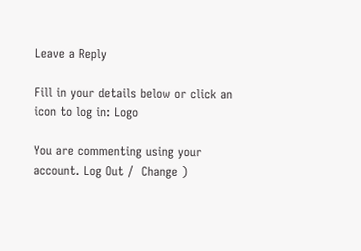Leave a Reply

Fill in your details below or click an icon to log in: Logo

You are commenting using your account. Log Out /  Change )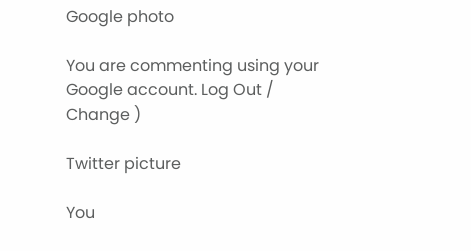Google photo

You are commenting using your Google account. Log Out /  Change )

Twitter picture

You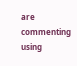are commenting using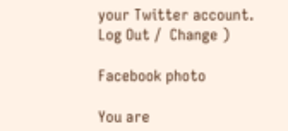your Twitter account. Log Out /  Change )

Facebook photo

You are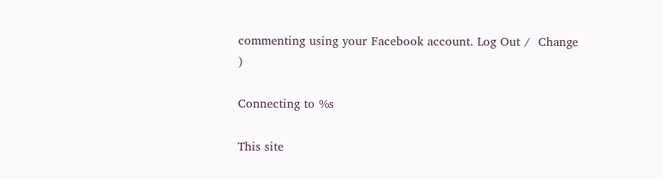commenting using your Facebook account. Log Out /  Change )

Connecting to %s

This site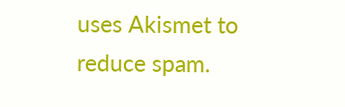uses Akismet to reduce spam.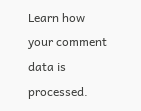Learn how your comment data is processed.